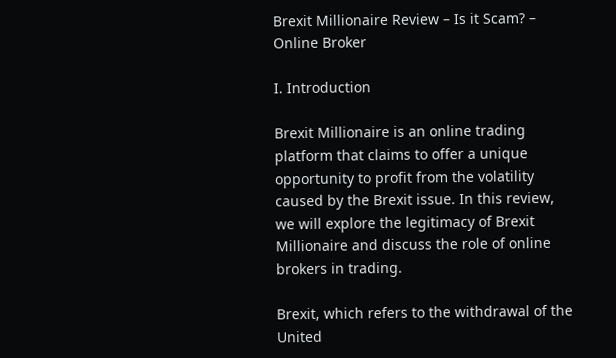Brexit Millionaire Review – Is it Scam? – Online Broker

I. Introduction

Brexit Millionaire is an online trading platform that claims to offer a unique opportunity to profit from the volatility caused by the Brexit issue. In this review, we will explore the legitimacy of Brexit Millionaire and discuss the role of online brokers in trading.

Brexit, which refers to the withdrawal of the United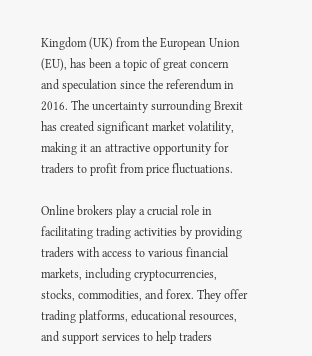Kingdom (UK) from the European Union (EU), has been a topic of great concern and speculation since the referendum in 2016. The uncertainty surrounding Brexit has created significant market volatility, making it an attractive opportunity for traders to profit from price fluctuations.

Online brokers play a crucial role in facilitating trading activities by providing traders with access to various financial markets, including cryptocurrencies, stocks, commodities, and forex. They offer trading platforms, educational resources, and support services to help traders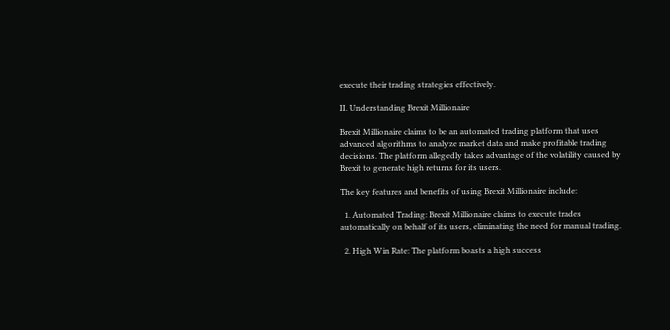execute their trading strategies effectively.

II. Understanding Brexit Millionaire

Brexit Millionaire claims to be an automated trading platform that uses advanced algorithms to analyze market data and make profitable trading decisions. The platform allegedly takes advantage of the volatility caused by Brexit to generate high returns for its users.

The key features and benefits of using Brexit Millionaire include:

  1. Automated Trading: Brexit Millionaire claims to execute trades automatically on behalf of its users, eliminating the need for manual trading.

  2. High Win Rate: The platform boasts a high success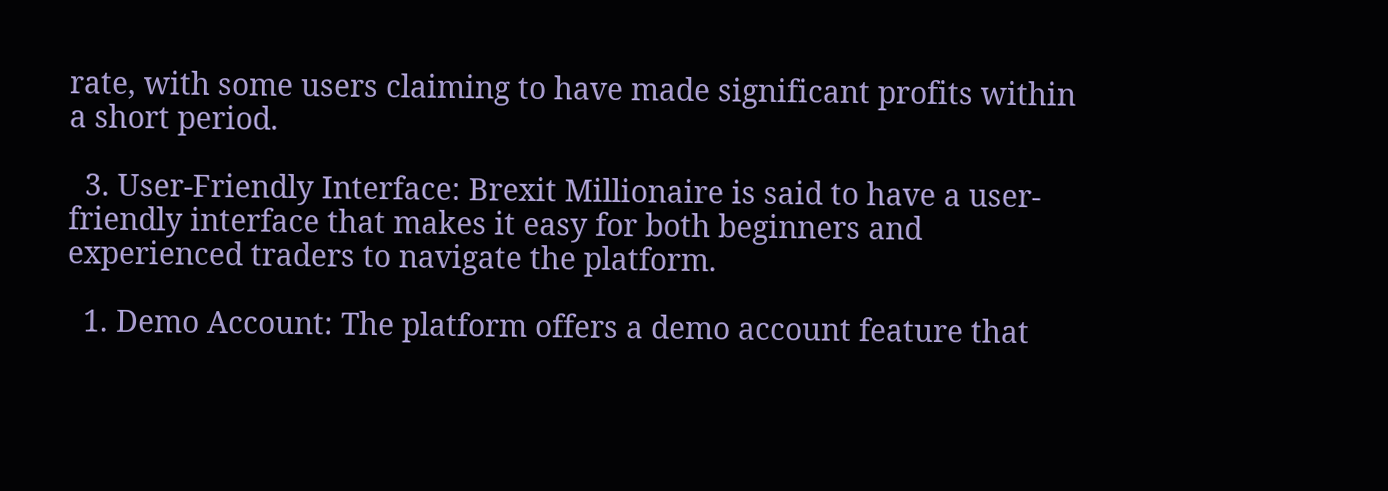rate, with some users claiming to have made significant profits within a short period.

  3. User-Friendly Interface: Brexit Millionaire is said to have a user-friendly interface that makes it easy for both beginners and experienced traders to navigate the platform.

  1. Demo Account: The platform offers a demo account feature that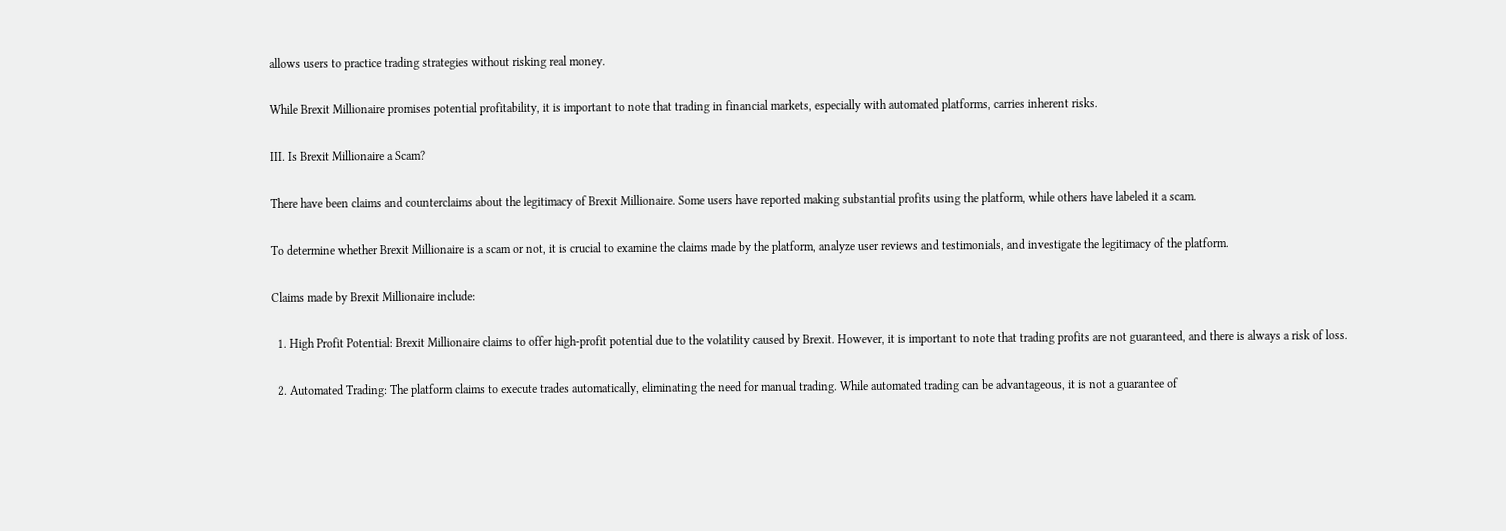allows users to practice trading strategies without risking real money.

While Brexit Millionaire promises potential profitability, it is important to note that trading in financial markets, especially with automated platforms, carries inherent risks.

III. Is Brexit Millionaire a Scam?

There have been claims and counterclaims about the legitimacy of Brexit Millionaire. Some users have reported making substantial profits using the platform, while others have labeled it a scam.

To determine whether Brexit Millionaire is a scam or not, it is crucial to examine the claims made by the platform, analyze user reviews and testimonials, and investigate the legitimacy of the platform.

Claims made by Brexit Millionaire include:

  1. High Profit Potential: Brexit Millionaire claims to offer high-profit potential due to the volatility caused by Brexit. However, it is important to note that trading profits are not guaranteed, and there is always a risk of loss.

  2. Automated Trading: The platform claims to execute trades automatically, eliminating the need for manual trading. While automated trading can be advantageous, it is not a guarantee of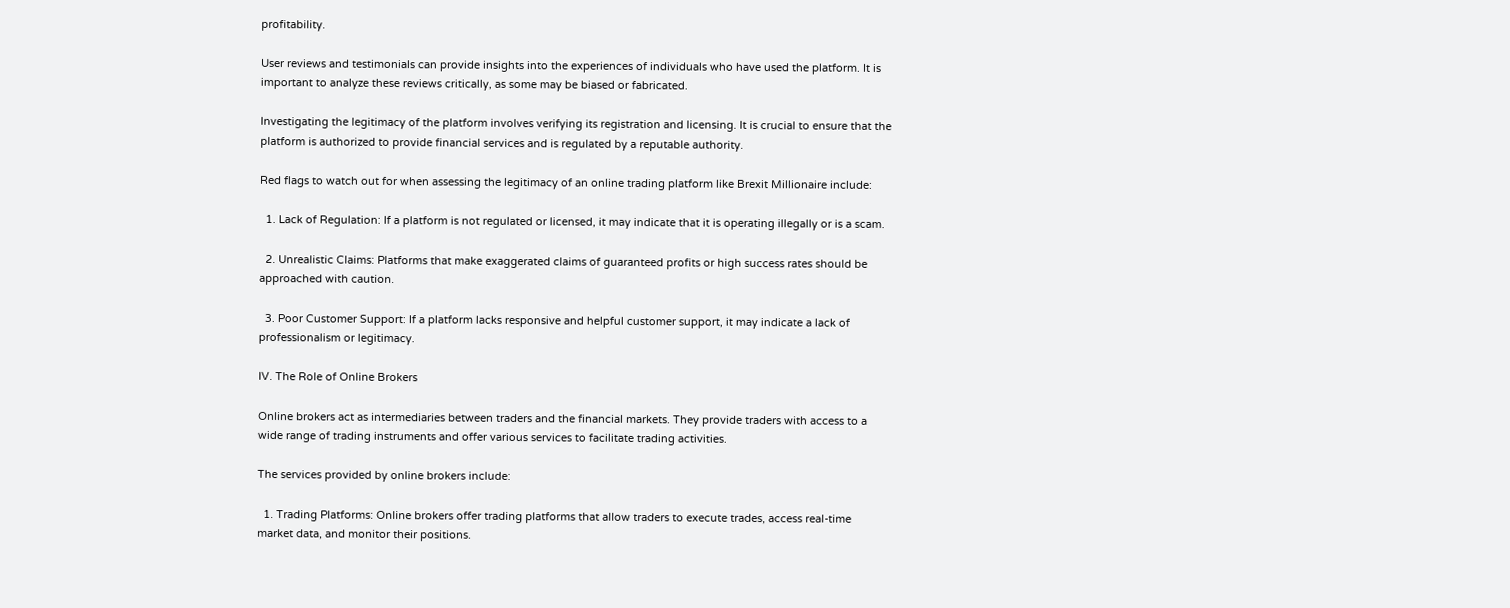profitability.

User reviews and testimonials can provide insights into the experiences of individuals who have used the platform. It is important to analyze these reviews critically, as some may be biased or fabricated.

Investigating the legitimacy of the platform involves verifying its registration and licensing. It is crucial to ensure that the platform is authorized to provide financial services and is regulated by a reputable authority.

Red flags to watch out for when assessing the legitimacy of an online trading platform like Brexit Millionaire include:

  1. Lack of Regulation: If a platform is not regulated or licensed, it may indicate that it is operating illegally or is a scam.

  2. Unrealistic Claims: Platforms that make exaggerated claims of guaranteed profits or high success rates should be approached with caution.

  3. Poor Customer Support: If a platform lacks responsive and helpful customer support, it may indicate a lack of professionalism or legitimacy.

IV. The Role of Online Brokers

Online brokers act as intermediaries between traders and the financial markets. They provide traders with access to a wide range of trading instruments and offer various services to facilitate trading activities.

The services provided by online brokers include:

  1. Trading Platforms: Online brokers offer trading platforms that allow traders to execute trades, access real-time market data, and monitor their positions.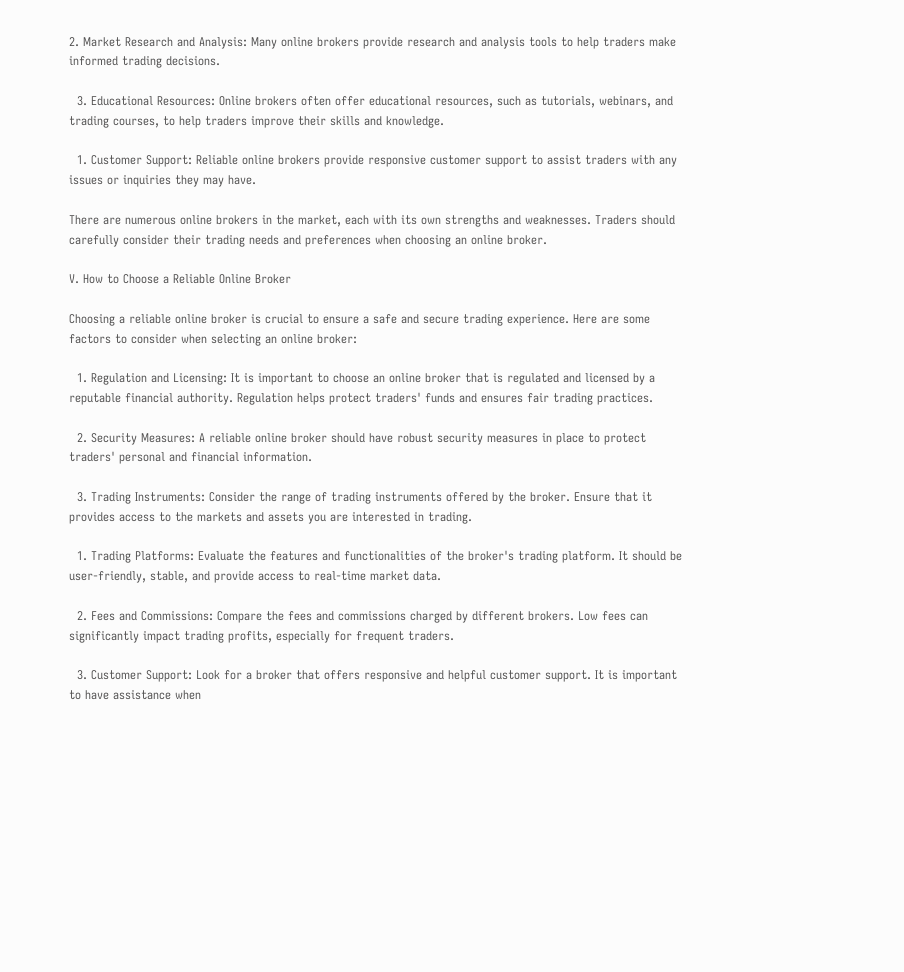2. Market Research and Analysis: Many online brokers provide research and analysis tools to help traders make informed trading decisions.

  3. Educational Resources: Online brokers often offer educational resources, such as tutorials, webinars, and trading courses, to help traders improve their skills and knowledge.

  1. Customer Support: Reliable online brokers provide responsive customer support to assist traders with any issues or inquiries they may have.

There are numerous online brokers in the market, each with its own strengths and weaknesses. Traders should carefully consider their trading needs and preferences when choosing an online broker.

V. How to Choose a Reliable Online Broker

Choosing a reliable online broker is crucial to ensure a safe and secure trading experience. Here are some factors to consider when selecting an online broker:

  1. Regulation and Licensing: It is important to choose an online broker that is regulated and licensed by a reputable financial authority. Regulation helps protect traders' funds and ensures fair trading practices.

  2. Security Measures: A reliable online broker should have robust security measures in place to protect traders' personal and financial information.

  3. Trading Instruments: Consider the range of trading instruments offered by the broker. Ensure that it provides access to the markets and assets you are interested in trading.

  1. Trading Platforms: Evaluate the features and functionalities of the broker's trading platform. It should be user-friendly, stable, and provide access to real-time market data.

  2. Fees and Commissions: Compare the fees and commissions charged by different brokers. Low fees can significantly impact trading profits, especially for frequent traders.

  3. Customer Support: Look for a broker that offers responsive and helpful customer support. It is important to have assistance when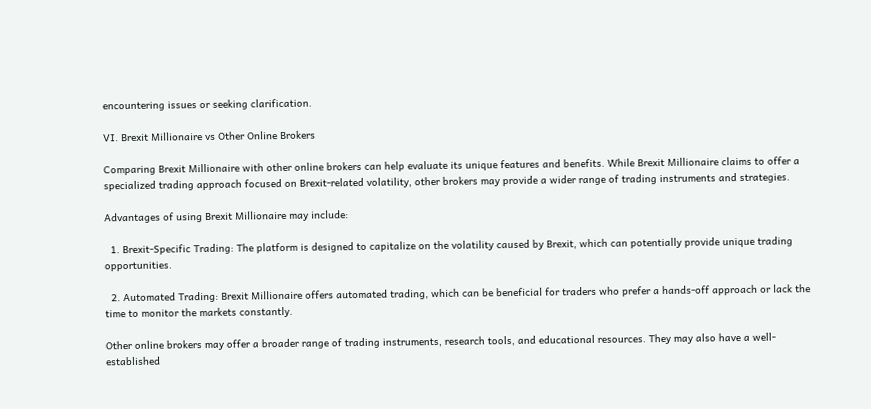encountering issues or seeking clarification.

VI. Brexit Millionaire vs Other Online Brokers

Comparing Brexit Millionaire with other online brokers can help evaluate its unique features and benefits. While Brexit Millionaire claims to offer a specialized trading approach focused on Brexit-related volatility, other brokers may provide a wider range of trading instruments and strategies.

Advantages of using Brexit Millionaire may include:

  1. Brexit-Specific Trading: The platform is designed to capitalize on the volatility caused by Brexit, which can potentially provide unique trading opportunities.

  2. Automated Trading: Brexit Millionaire offers automated trading, which can be beneficial for traders who prefer a hands-off approach or lack the time to monitor the markets constantly.

Other online brokers may offer a broader range of trading instruments, research tools, and educational resources. They may also have a well-established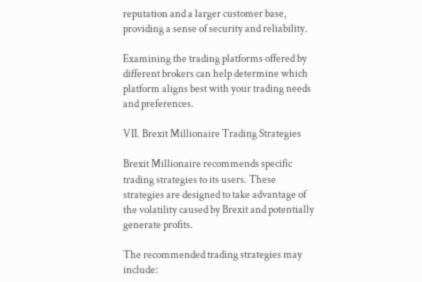reputation and a larger customer base, providing a sense of security and reliability.

Examining the trading platforms offered by different brokers can help determine which platform aligns best with your trading needs and preferences.

VII. Brexit Millionaire Trading Strategies

Brexit Millionaire recommends specific trading strategies to its users. These strategies are designed to take advantage of the volatility caused by Brexit and potentially generate profits.

The recommended trading strategies may include: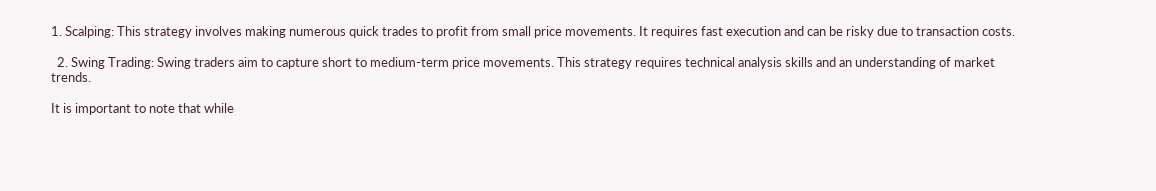1. Scalping: This strategy involves making numerous quick trades to profit from small price movements. It requires fast execution and can be risky due to transaction costs.

  2. Swing Trading: Swing traders aim to capture short to medium-term price movements. This strategy requires technical analysis skills and an understanding of market trends.

It is important to note that while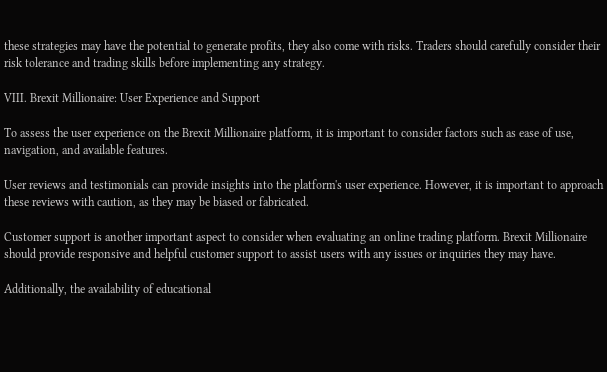these strategies may have the potential to generate profits, they also come with risks. Traders should carefully consider their risk tolerance and trading skills before implementing any strategy.

VIII. Brexit Millionaire: User Experience and Support

To assess the user experience on the Brexit Millionaire platform, it is important to consider factors such as ease of use, navigation, and available features.

User reviews and testimonials can provide insights into the platform's user experience. However, it is important to approach these reviews with caution, as they may be biased or fabricated.

Customer support is another important aspect to consider when evaluating an online trading platform. Brexit Millionaire should provide responsive and helpful customer support to assist users with any issues or inquiries they may have.

Additionally, the availability of educational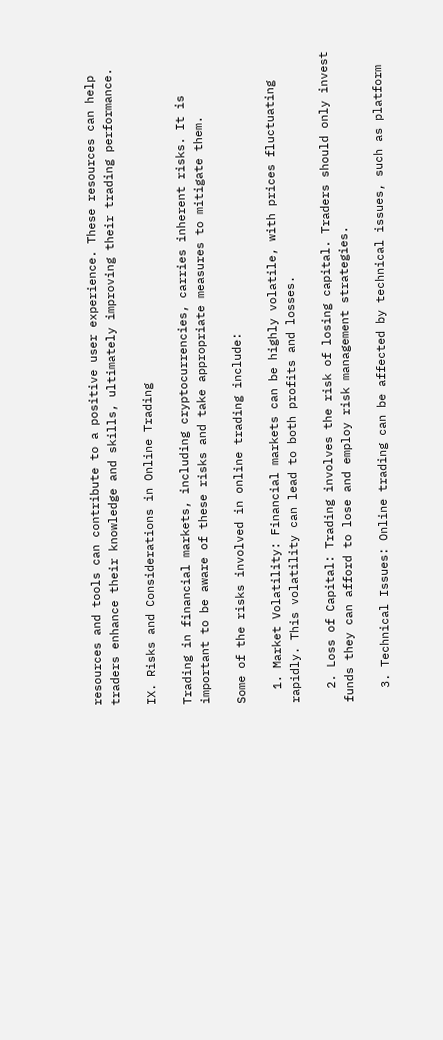resources and tools can contribute to a positive user experience. These resources can help traders enhance their knowledge and skills, ultimately improving their trading performance.

IX. Risks and Considerations in Online Trading

Trading in financial markets, including cryptocurrencies, carries inherent risks. It is important to be aware of these risks and take appropriate measures to mitigate them.

Some of the risks involved in online trading include:

  1. Market Volatility: Financial markets can be highly volatile, with prices fluctuating rapidly. This volatility can lead to both profits and losses.

  2. Loss of Capital: Trading involves the risk of losing capital. Traders should only invest funds they can afford to lose and employ risk management strategies.

  3. Technical Issues: Online trading can be affected by technical issues, such as platform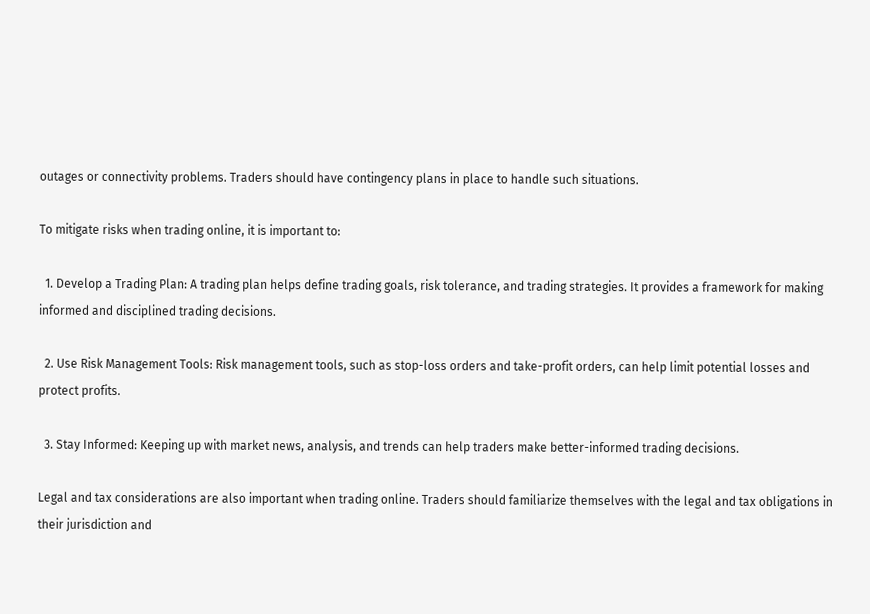outages or connectivity problems. Traders should have contingency plans in place to handle such situations.

To mitigate risks when trading online, it is important to:

  1. Develop a Trading Plan: A trading plan helps define trading goals, risk tolerance, and trading strategies. It provides a framework for making informed and disciplined trading decisions.

  2. Use Risk Management Tools: Risk management tools, such as stop-loss orders and take-profit orders, can help limit potential losses and protect profits.

  3. Stay Informed: Keeping up with market news, analysis, and trends can help traders make better-informed trading decisions.

Legal and tax considerations are also important when trading online. Traders should familiarize themselves with the legal and tax obligations in their jurisdiction and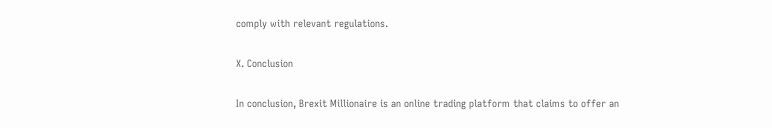comply with relevant regulations.

X. Conclusion

In conclusion, Brexit Millionaire is an online trading platform that claims to offer an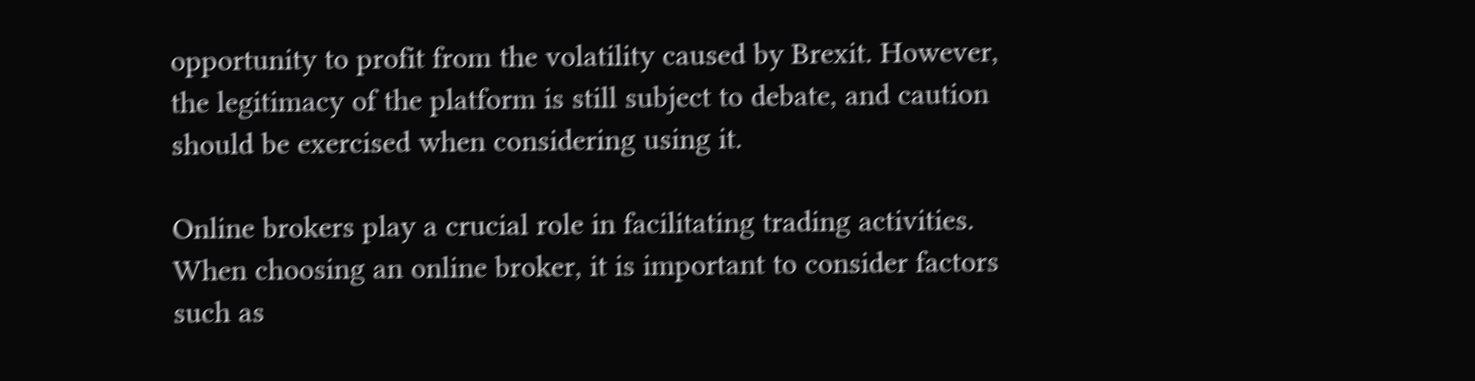opportunity to profit from the volatility caused by Brexit. However, the legitimacy of the platform is still subject to debate, and caution should be exercised when considering using it.

Online brokers play a crucial role in facilitating trading activities. When choosing an online broker, it is important to consider factors such as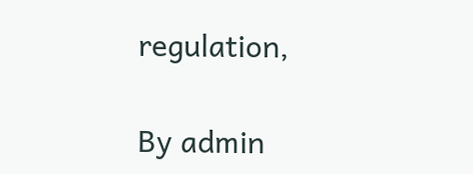regulation,

By admin